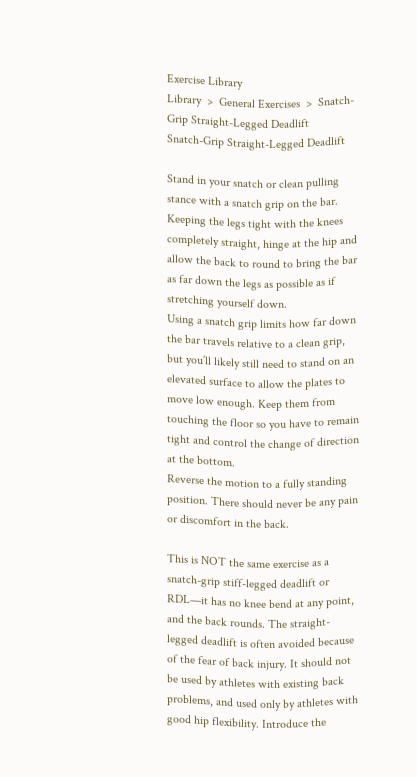Exercise Library
Library  >  General Exercises  >  Snatch-Grip Straight-Legged Deadlift
Snatch-Grip Straight-Legged Deadlift

Stand in your snatch or clean pulling stance with a snatch grip on the bar. Keeping the legs tight with the knees completely straight, hinge at the hip and allow the back to round to bring the bar as far down the legs as possible as if stretching yourself down.
Using a snatch grip limits how far down the bar travels relative to a clean grip, but you’ll likely still need to stand on an elevated surface to allow the plates to move low enough. Keep them from touching the floor so you have to remain tight and control the change of direction at the bottom.
Reverse the motion to a fully standing position. There should never be any pain or discomfort in the back.

This is NOT the same exercise as a snatch-grip stiff-legged deadlift or RDL—it has no knee bend at any point, and the back rounds. The straight-legged deadlift is often avoided because of the fear of back injury. It should not be used by athletes with existing back problems, and used only by athletes with good hip flexibility. Introduce the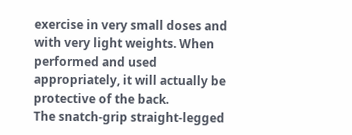exercise in very small doses and with very light weights. When performed and used appropriately, it will actually be protective of the back.
The snatch-grip straight-legged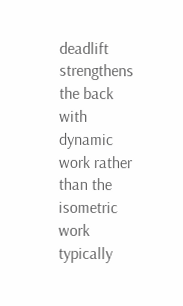deadlift strengthens the back with dynamic work rather than the isometric work typically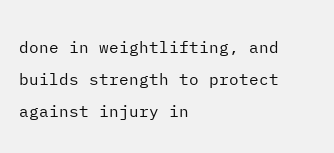done in weightlifting, and builds strength to protect against injury in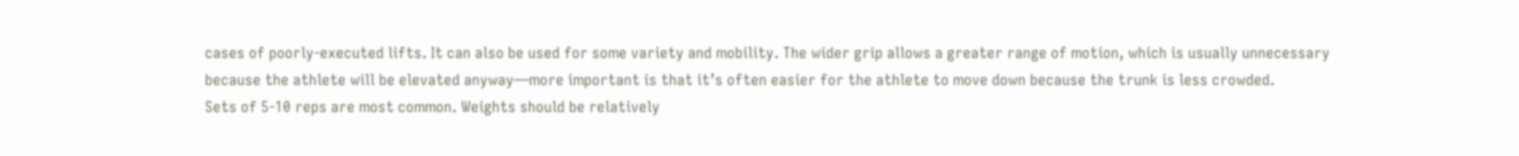cases of poorly-executed lifts. It can also be used for some variety and mobility. The wider grip allows a greater range of motion, which is usually unnecessary because the athlete will be elevated anyway—more important is that it’s often easier for the athlete to move down because the trunk is less crowded.
Sets of 5-10 reps are most common. Weights should be relatively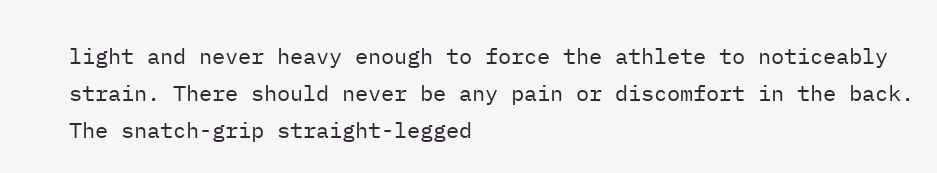light and never heavy enough to force the athlete to noticeably strain. There should never be any pain or discomfort in the back.
The snatch-grip straight-legged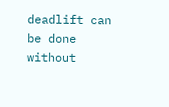deadlift can be done without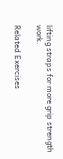lifting straps for more grip strength work.

Related Exercises